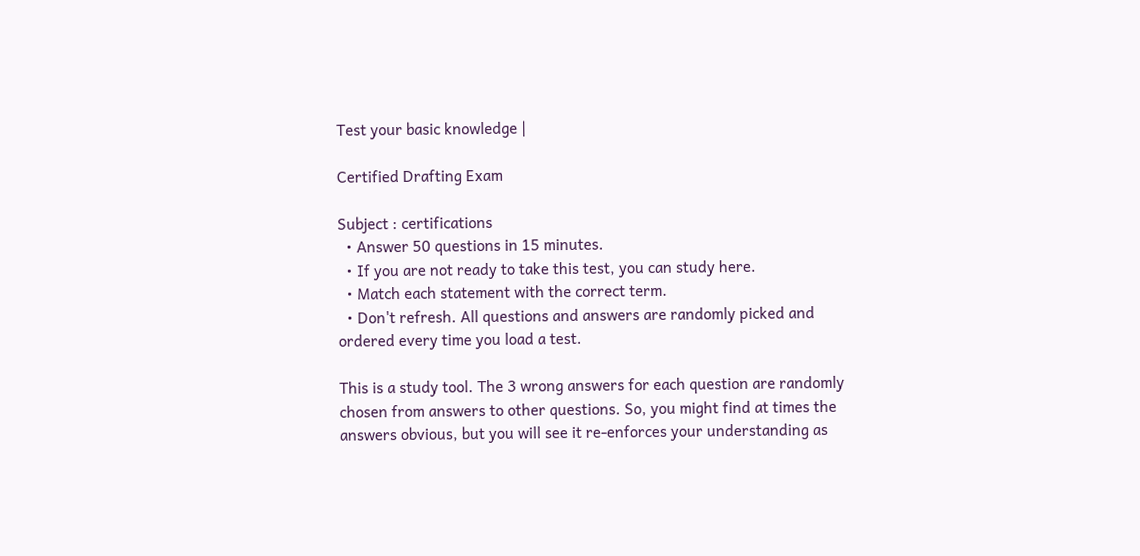Test your basic knowledge |

Certified Drafting Exam

Subject : certifications
  • Answer 50 questions in 15 minutes.
  • If you are not ready to take this test, you can study here.
  • Match each statement with the correct term.
  • Don't refresh. All questions and answers are randomly picked and ordered every time you load a test.

This is a study tool. The 3 wrong answers for each question are randomly chosen from answers to other questions. So, you might find at times the answers obvious, but you will see it re-enforces your understanding as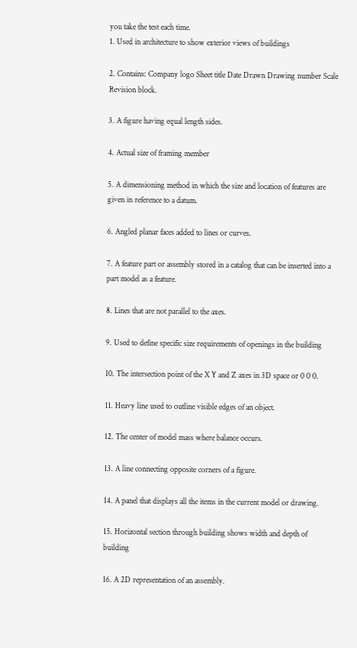you take the test each time.
1. Used in architecture to show exterior views of buildings

2. Contains: Company logo Sheet title Date Drawn Drawing number Scale Revision block.

3. A figure having equal length sides.

4. Actual size of framing member

5. A dimensioning method in which the size and location of features are given in reference to a datum.

6. Angled planar faces added to lines or curves.

7. A feature part or assembly stored in a catalog that can be inserted into a part model as a feature.

8. Lines that are not parallel to the axes.

9. Used to define specific size requirements of openings in the building

10. The intersection point of the X Y and Z axes in 3D space or 0 0 0.

11. Heavy line used to outline visible edges of an object.

12. The center of model mass where balance occurs.

13. A line connecting opposite corners of a figure.

14. A panel that displays all the items in the current model or drawing.

15. Horizontal section through building shows width and depth of building

16. A 2D representation of an assembly.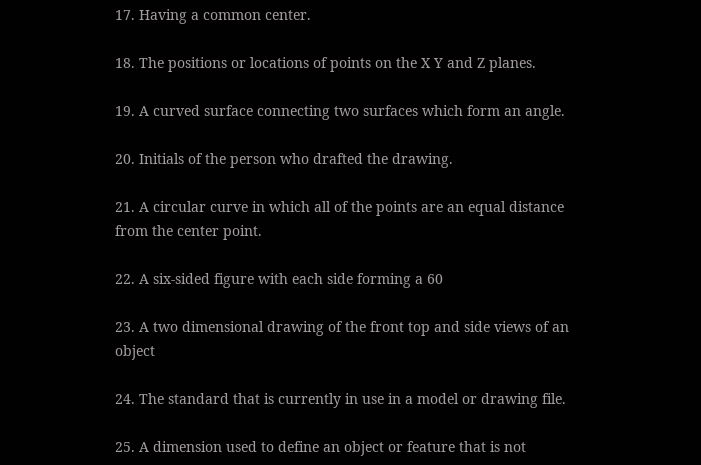17. Having a common center.

18. The positions or locations of points on the X Y and Z planes.

19. A curved surface connecting two surfaces which form an angle.

20. Initials of the person who drafted the drawing.

21. A circular curve in which all of the points are an equal distance from the center point.

22. A six-sided figure with each side forming a 60

23. A two dimensional drawing of the front top and side views of an object

24. The standard that is currently in use in a model or drawing file.

25. A dimension used to define an object or feature that is not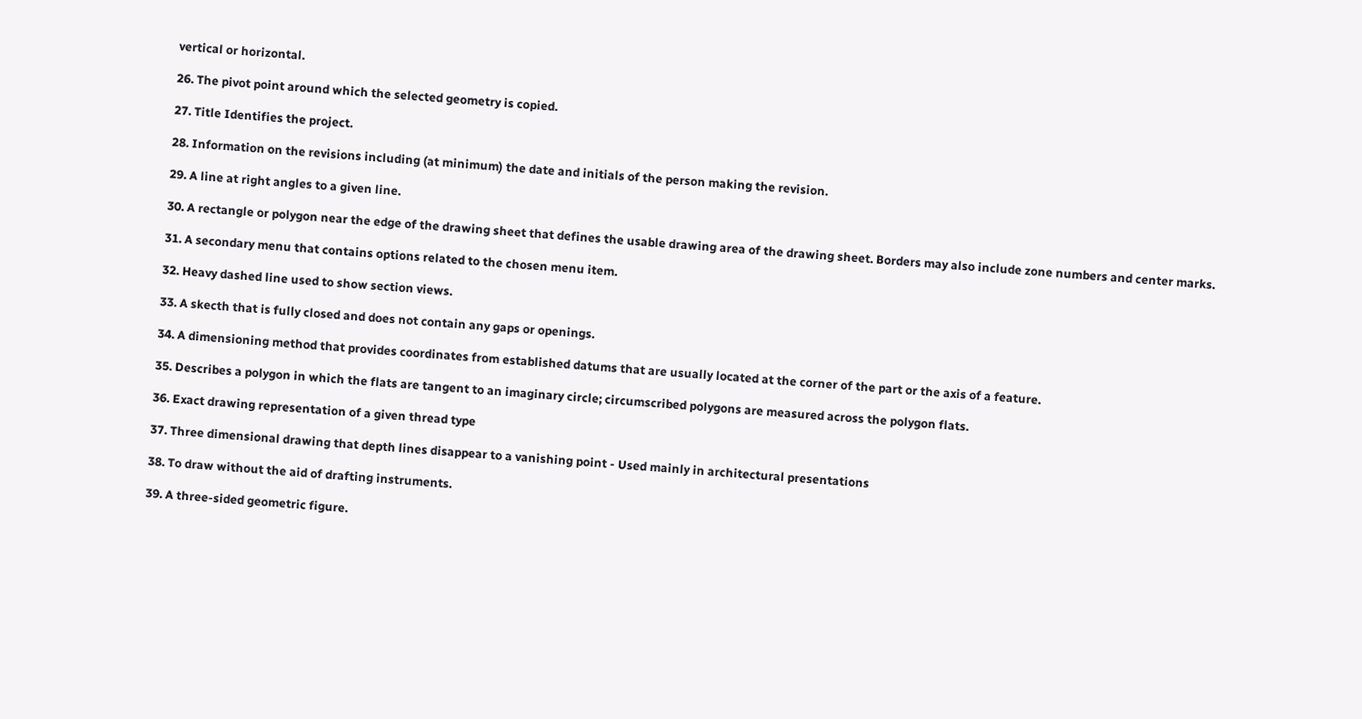vertical or horizontal.

26. The pivot point around which the selected geometry is copied.

27. Title Identifies the project.

28. Information on the revisions including (at minimum) the date and initials of the person making the revision.

29. A line at right angles to a given line.

30. A rectangle or polygon near the edge of the drawing sheet that defines the usable drawing area of the drawing sheet. Borders may also include zone numbers and center marks.

31. A secondary menu that contains options related to the chosen menu item.

32. Heavy dashed line used to show section views.

33. A skecth that is fully closed and does not contain any gaps or openings.

34. A dimensioning method that provides coordinates from established datums that are usually located at the corner of the part or the axis of a feature.

35. Describes a polygon in which the flats are tangent to an imaginary circle; circumscribed polygons are measured across the polygon flats.

36. Exact drawing representation of a given thread type

37. Three dimensional drawing that depth lines disappear to a vanishing point - Used mainly in architectural presentations

38. To draw without the aid of drafting instruments.

39. A three-sided geometric figure.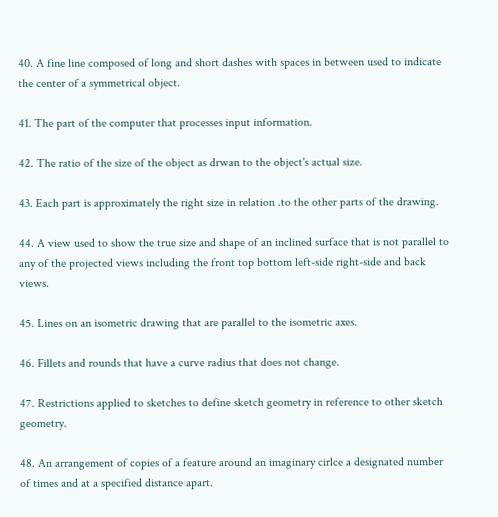40. A fine line composed of long and short dashes with spaces in between used to indicate the center of a symmetrical object.

41. The part of the computer that processes input information.

42. The ratio of the size of the object as drwan to the object's actual size.

43. Each part is approximately the right size in relation .to the other parts of the drawing.

44. A view used to show the true size and shape of an inclined surface that is not parallel to any of the projected views including the front top bottom left-side right-side and back views.

45. Lines on an isometric drawing that are parallel to the isometric axes.

46. Fillets and rounds that have a curve radius that does not change.

47. Restrictions applied to sketches to define sketch geometry in reference to other sketch geometry.

48. An arrangement of copies of a feature around an imaginary cirlce a designated number of times and at a specified distance apart.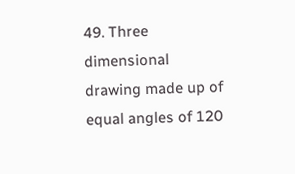49. Three dimensional drawing made up of equal angles of 120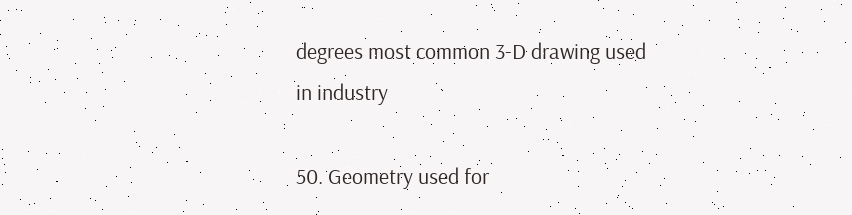degrees most common 3-D drawing used in industry

50. Geometry used for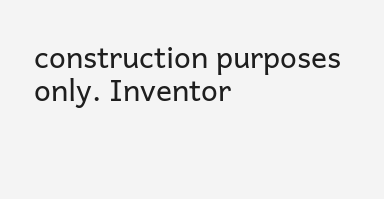construction purposes only. Inventor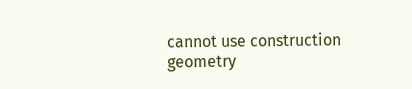cannot use construction geometry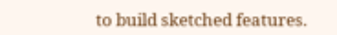to build sketched features.